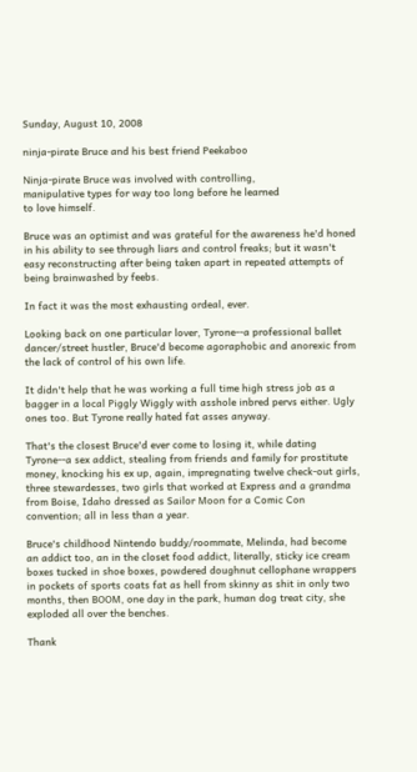Sunday, August 10, 2008

ninja-pirate Bruce and his best friend Peekaboo

Ninja-pirate Bruce was involved with controlling,
manipulative types for way too long before he learned
to love himself.

Bruce was an optimist and was grateful for the awareness he'd honed in his ability to see through liars and control freaks; but it wasn't easy reconstructing after being taken apart in repeated attempts of being brainwashed by feebs.

In fact it was the most exhausting ordeal, ever.

Looking back on one particular lover, Tyrone--a professional ballet dancer/street hustler, Bruce'd become agoraphobic and anorexic from the lack of control of his own life.

It didn't help that he was working a full time high stress job as a bagger in a local Piggly Wiggly with asshole inbred pervs either. Ugly ones too. But Tyrone really hated fat asses anyway.

That's the closest Bruce'd ever come to losing it, while dating Tyrone--a sex addict, stealing from friends and family for prostitute money, knocking his ex up, again, impregnating twelve check-out girls, three stewardesses, two girls that worked at Express and a grandma from Boise, Idaho dressed as Sailor Moon for a Comic Con convention; all in less than a year.

Bruce's childhood Nintendo buddy/roommate, Melinda, had become an addict too, an in the closet food addict, literally, sticky ice cream boxes tucked in shoe boxes, powdered doughnut cellophane wrappers in pockets of sports coats fat as hell from skinny as shit in only two months, then BOOM, one day in the park, human dog treat city, she exploded all over the benches.

Thank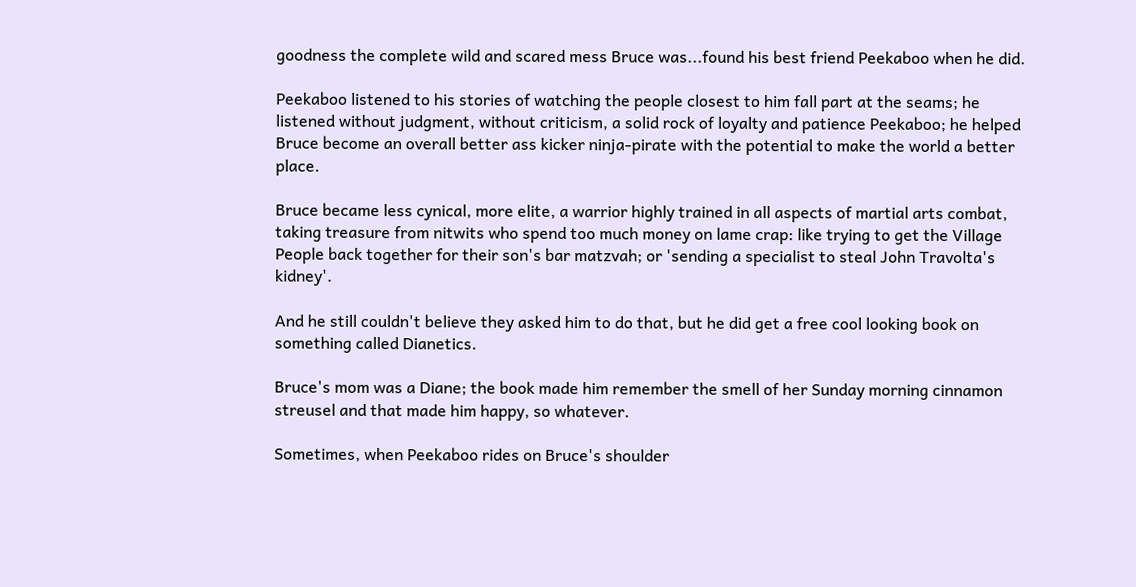goodness the complete wild and scared mess Bruce was...found his best friend Peekaboo when he did.

Peekaboo listened to his stories of watching the people closest to him fall part at the seams; he listened without judgment, without criticism, a solid rock of loyalty and patience Peekaboo; he helped Bruce become an overall better ass kicker ninja-pirate with the potential to make the world a better place.

Bruce became less cynical, more elite, a warrior highly trained in all aspects of martial arts combat, taking treasure from nitwits who spend too much money on lame crap: like trying to get the Village People back together for their son's bar matzvah; or 'sending a specialist to steal John Travolta's kidney'.

And he still couldn't believe they asked him to do that, but he did get a free cool looking book on something called Dianetics.

Bruce's mom was a Diane; the book made him remember the smell of her Sunday morning cinnamon streusel and that made him happy, so whatever.

Sometimes, when Peekaboo rides on Bruce's shoulder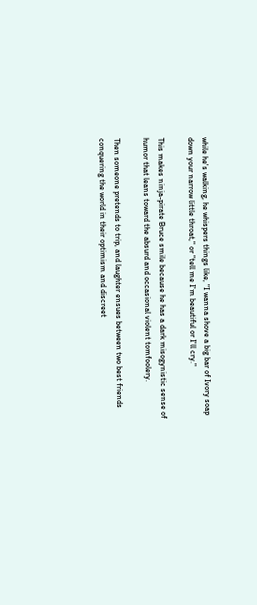while he's walking, he whispers things like, "I wanna shove a big bar of Ivory soap down your narrow little throat," or "tell me I'm beautiful or I'll cry."

This makes ninja-pirate Bruce smile because he has a dark misogynistic sense of humor that leans toward the absurd and occasional violent tomfoolery.

Then someone pretends to trip, and laughter ensues between two best friends conquering the world in their optimism and discreet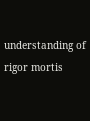understanding of rigor mortis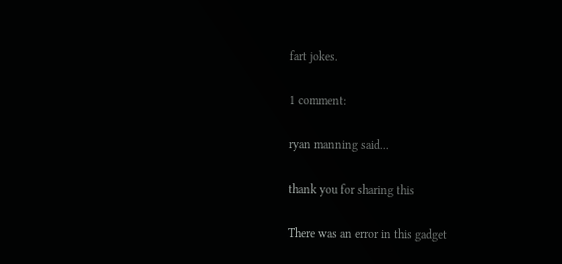fart jokes.

1 comment:

ryan manning said...

thank you for sharing this

There was an error in this gadget